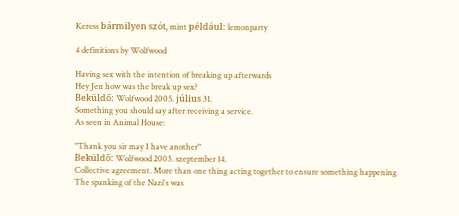Keress bármilyen szót, mint például: lemonparty

4 definitions by Wolfwood

Having sex with the intention of breaking up afterwards
Hey Jen how was the break up sex?
Beküldő: Wolfwood 2005. július 31.
Something you should say after receiving a service.
As seen in Animal House:

"Thank you sir may I have another"
Beküldő: Wolfwood 2003. szeptember 14.
Collective agreement. More than one thing acting together to ensure something happening
The spanking of the Nazi's was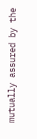mutually assured by the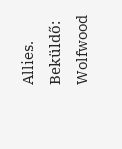Allies.
Beküldő: Wolfwood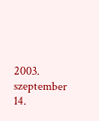2003. szeptember 14.